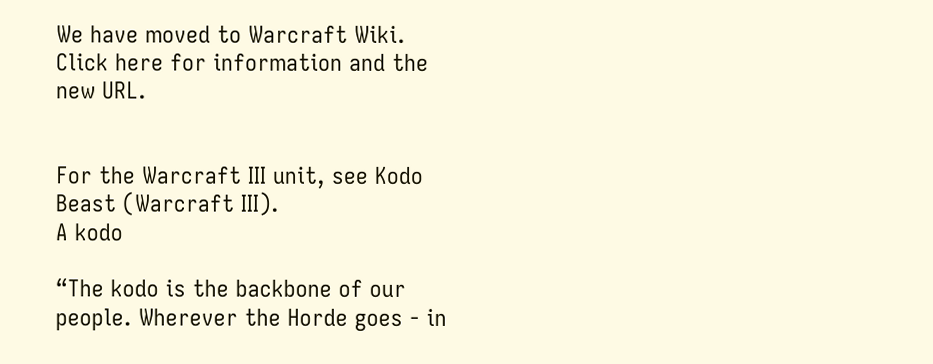We have moved to Warcraft Wiki. Click here for information and the new URL.


For the Warcraft III unit, see Kodo Beast (Warcraft III).
A kodo

“The kodo is the backbone of our people. Wherever the Horde goes - in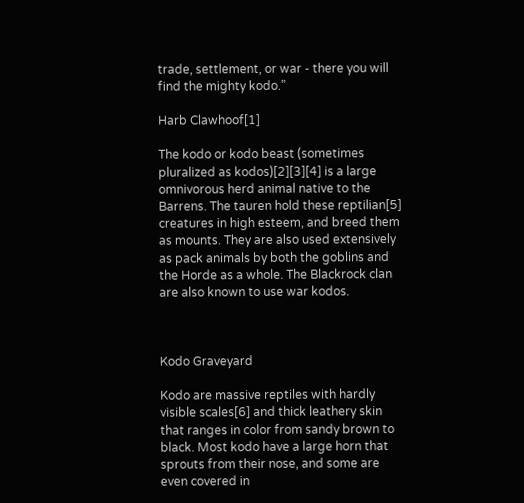trade, settlement, or war - there you will find the mighty kodo.”

Harb Clawhoof[1]

The kodo or kodo beast (sometimes pluralized as kodos)[2][3][4] is a large omnivorous herd animal native to the Barrens. The tauren hold these reptilian[5] creatures in high esteem, and breed them as mounts. They are also used extensively as pack animals by both the goblins and the Horde as a whole. The Blackrock clan are also known to use war kodos.



Kodo Graveyard

Kodo are massive reptiles with hardly visible scales[6] and thick leathery skin that ranges in color from sandy brown to black. Most kodo have a large horn that sprouts from their nose, and some are even covered in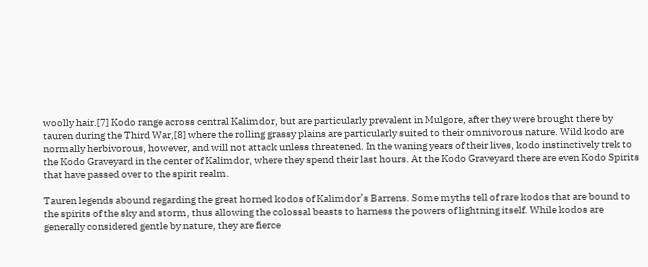woolly hair.[7] Kodo range across central Kalimdor, but are particularly prevalent in Mulgore, after they were brought there by tauren during the Third War,[8] where the rolling grassy plains are particularly suited to their omnivorous nature. Wild kodo are normally herbivorous, however, and will not attack unless threatened. In the waning years of their lives, kodo instinctively trek to the Kodo Graveyard in the center of Kalimdor, where they spend their last hours. At the Kodo Graveyard there are even Kodo Spirits that have passed over to the spirit realm.

Tauren legends abound regarding the great horned kodos of Kalimdor’s Barrens. Some myths tell of rare kodos that are bound to the spirits of the sky and storm, thus allowing the colossal beasts to harness the powers of lightning itself. While kodos are generally considered gentle by nature, they are fierce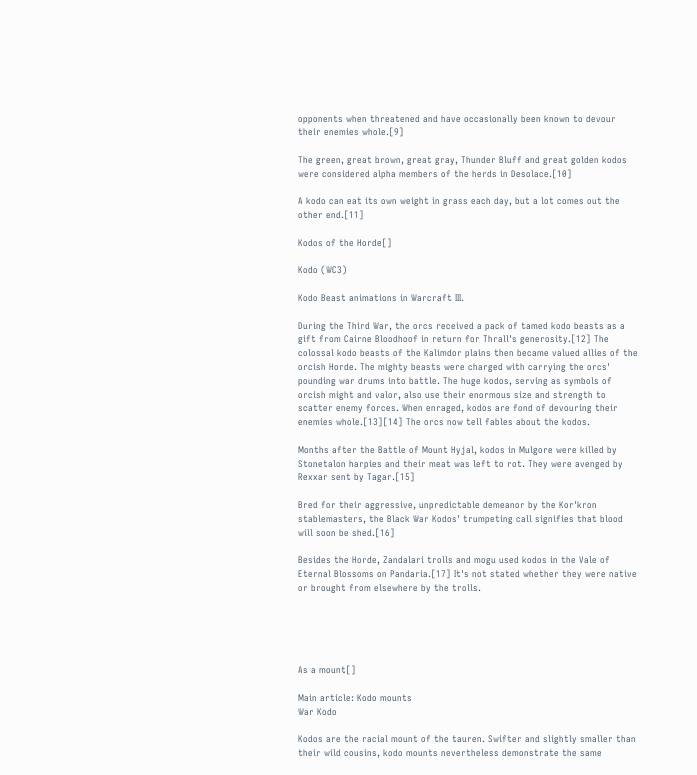opponents when threatened and have occasionally been known to devour their enemies whole.[9]

The green, great brown, great gray, Thunder Bluff and great golden kodos were considered alpha members of the herds in Desolace.[10]

A kodo can eat its own weight in grass each day, but a lot comes out the other end.[11]

Kodos of the Horde[]

Kodo (WC3)

Kodo Beast animations in Warcraft III.

During the Third War, the orcs received a pack of tamed kodo beasts as a gift from Cairne Bloodhoof in return for Thrall's generosity.[12] The colossal kodo beasts of the Kalimdor plains then became valued allies of the orcish Horde. The mighty beasts were charged with carrying the orcs' pounding war drums into battle. The huge kodos, serving as symbols of orcish might and valor, also use their enormous size and strength to scatter enemy forces. When enraged, kodos are fond of devouring their enemies whole.[13][14] The orcs now tell fables about the kodos.

Months after the Battle of Mount Hyjal, kodos in Mulgore were killed by Stonetalon harpies and their meat was left to rot. They were avenged by Rexxar sent by Tagar.[15]

Bred for their aggressive, unpredictable demeanor by the Kor'kron stablemasters, the Black War Kodos' trumpeting call signifies that blood will soon be shed.[16]

Besides the Horde, Zandalari trolls and mogu used kodos in the Vale of Eternal Blossoms on Pandaria.[17] It's not stated whether they were native or brought from elsewhere by the trolls.





As a mount[]

Main article: Kodo mounts
War Kodo

Kodos are the racial mount of the tauren. Swifter and slightly smaller than their wild cousins, kodo mounts nevertheless demonstrate the same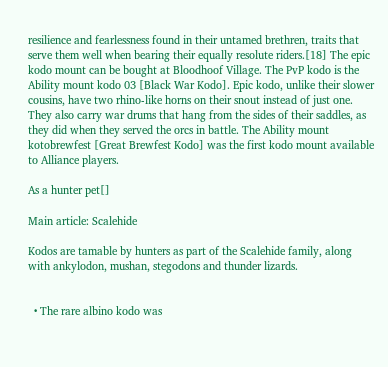resilience and fearlessness found in their untamed brethren, traits that serve them well when bearing their equally resolute riders.[18] The epic kodo mount can be bought at Bloodhoof Village. The PvP kodo is the Ability mount kodo 03 [Black War Kodo]. Epic kodo, unlike their slower cousins, have two rhino-like horns on their snout instead of just one. They also carry war drums that hang from the sides of their saddles, as they did when they served the orcs in battle. The Ability mount kotobrewfest [Great Brewfest Kodo] was the first kodo mount available to Alliance players.

As a hunter pet[]

Main article: Scalehide

Kodos are tamable by hunters as part of the Scalehide family, along with ankylodon, mushan, stegodons and thunder lizards.


  • The rare albino kodo was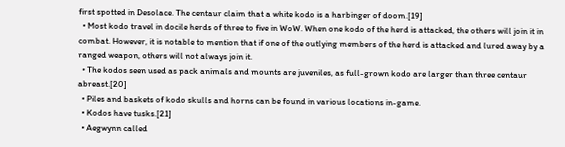first spotted in Desolace. The centaur claim that a white kodo is a harbinger of doom.[19]
  • Most kodo travel in docile herds of three to five in WoW. When one kodo of the herd is attacked, the others will join it in combat. However, it is notable to mention that if one of the outlying members of the herd is attacked and lured away by a ranged weapon, others will not always join it.
  • The kodos seen used as pack animals and mounts are juveniles, as full-grown kodo are larger than three centaur abreast.[20]
  • Piles and baskets of kodo skulls and horns can be found in various locations in-game.
  • Kodos have tusks.[21]
  • Aegwynn called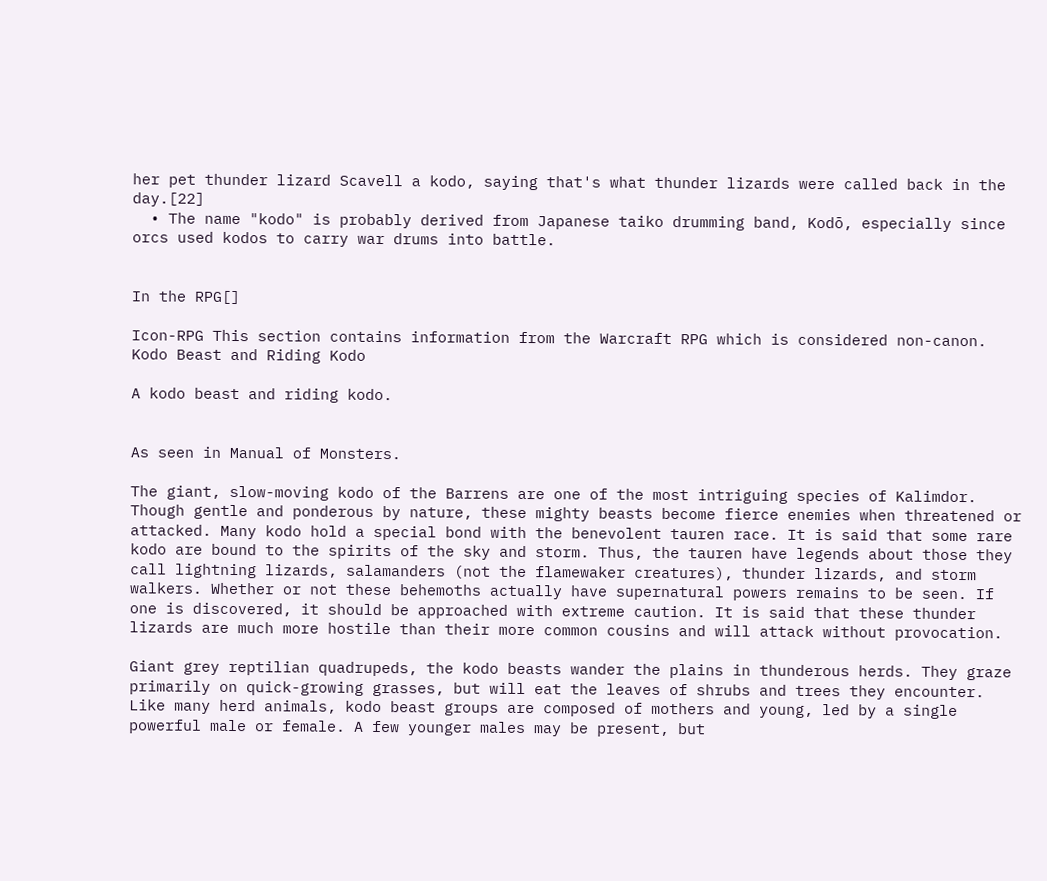her pet thunder lizard Scavell a kodo, saying that's what thunder lizards were called back in the day.[22]
  • The name "kodo" is probably derived from Japanese taiko drumming band, Kodō, especially since orcs used kodos to carry war drums into battle.


In the RPG[]

Icon-RPG This section contains information from the Warcraft RPG which is considered non-canon.
Kodo Beast and Riding Kodo

A kodo beast and riding kodo.


As seen in Manual of Monsters.

The giant, slow-moving kodo of the Barrens are one of the most intriguing species of Kalimdor. Though gentle and ponderous by nature, these mighty beasts become fierce enemies when threatened or attacked. Many kodo hold a special bond with the benevolent tauren race. It is said that some rare kodo are bound to the spirits of the sky and storm. Thus, the tauren have legends about those they call lightning lizards, salamanders (not the flamewaker creatures), thunder lizards, and storm walkers. Whether or not these behemoths actually have supernatural powers remains to be seen. If one is discovered, it should be approached with extreme caution. It is said that these thunder lizards are much more hostile than their more common cousins and will attack without provocation.

Giant grey reptilian quadrupeds, the kodo beasts wander the plains in thunderous herds. They graze primarily on quick-growing grasses, but will eat the leaves of shrubs and trees they encounter. Like many herd animals, kodo beast groups are composed of mothers and young, led by a single powerful male or female. A few younger males may be present, but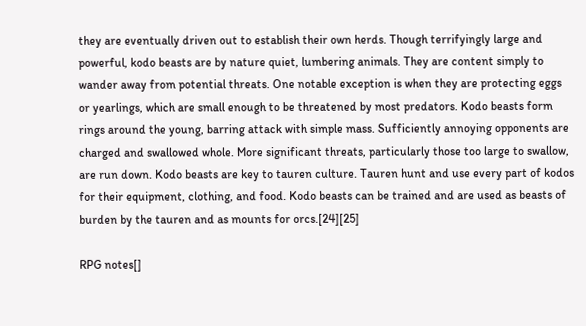they are eventually driven out to establish their own herds. Though terrifyingly large and powerful, kodo beasts are by nature quiet, lumbering animals. They are content simply to wander away from potential threats. One notable exception is when they are protecting eggs or yearlings, which are small enough to be threatened by most predators. Kodo beasts form rings around the young, barring attack with simple mass. Sufficiently annoying opponents are charged and swallowed whole. More significant threats, particularly those too large to swallow, are run down. Kodo beasts are key to tauren culture. Tauren hunt and use every part of kodos for their equipment, clothing, and food. Kodo beasts can be trained and are used as beasts of burden by the tauren and as mounts for orcs.[24][25]

RPG notes[]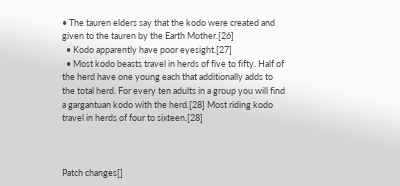• The tauren elders say that the kodo were created and given to the tauren by the Earth Mother.[26]
  • Kodo apparently have poor eyesight.[27]
  • Most kodo beasts travel in herds of five to fifty. Half of the herd have one young each that additionally adds to the total herd. For every ten adults in a group you will find a gargantuan kodo with the herd.[28] Most riding kodo travel in herds of four to sixteen.[28]



Patch changes[]